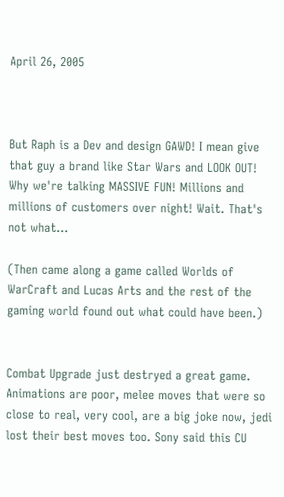April 26, 2005



But Raph is a Dev and design GAWD! I mean give that guy a brand like Star Wars and LOOK OUT! Why we're talking MASSIVE FUN! Millions and millions of customers over night! Wait. That's not what...

(Then came along a game called Worlds of WarCraft and Lucas Arts and the rest of the gaming world found out what could have been.)


Combat Upgrade just destryed a great game. Animations are poor, melee moves that were so close to real, very cool, are a big joke now, jedi lost their best moves too. Sony said this CU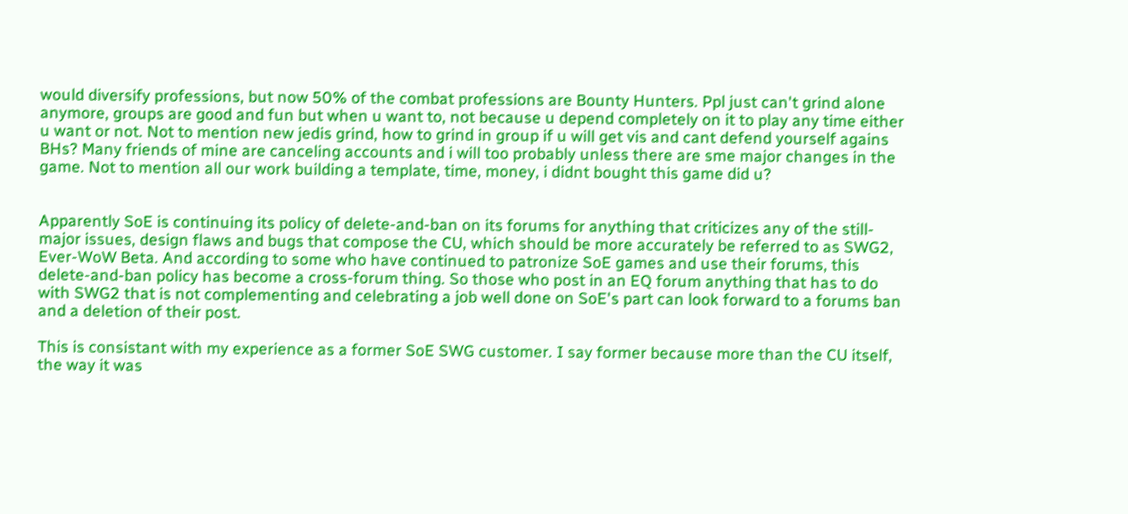would diversify professions, but now 50% of the combat professions are Bounty Hunters. Ppl just can't grind alone anymore, groups are good and fun but when u want to, not because u depend completely on it to play any time either u want or not. Not to mention new jedis grind, how to grind in group if u will get vis and cant defend yourself agains BHs? Many friends of mine are canceling accounts and i will too probably unless there are sme major changes in the game. Not to mention all our work building a template, time, money, i didnt bought this game did u?


Apparently SoE is continuing its policy of delete-and-ban on its forums for anything that criticizes any of the still-major issues, design flaws and bugs that compose the CU, which should be more accurately be referred to as SWG2, Ever-WoW Beta. And according to some who have continued to patronize SoE games and use their forums, this delete-and-ban policy has become a cross-forum thing. So those who post in an EQ forum anything that has to do with SWG2 that is not complementing and celebrating a job well done on SoE's part can look forward to a forums ban and a deletion of their post.

This is consistant with my experience as a former SoE SWG customer. I say former because more than the CU itself, the way it was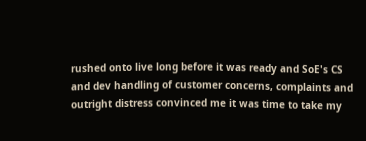rushed onto live long before it was ready and SoE's CS and dev handling of customer concerns, complaints and outright distress convinced me it was time to take my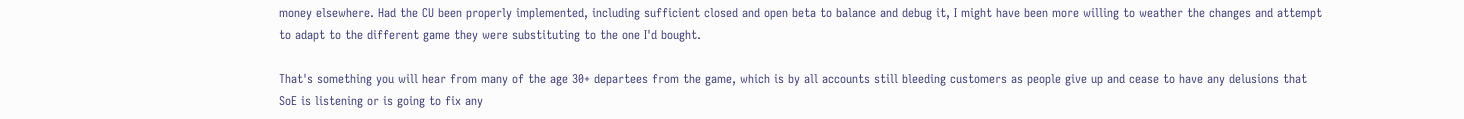money elsewhere. Had the CU been properly implemented, including sufficient closed and open beta to balance and debug it, I might have been more willing to weather the changes and attempt to adapt to the different game they were substituting to the one I'd bought.

That's something you will hear from many of the age 30+ departees from the game, which is by all accounts still bleeding customers as people give up and cease to have any delusions that SoE is listening or is going to fix any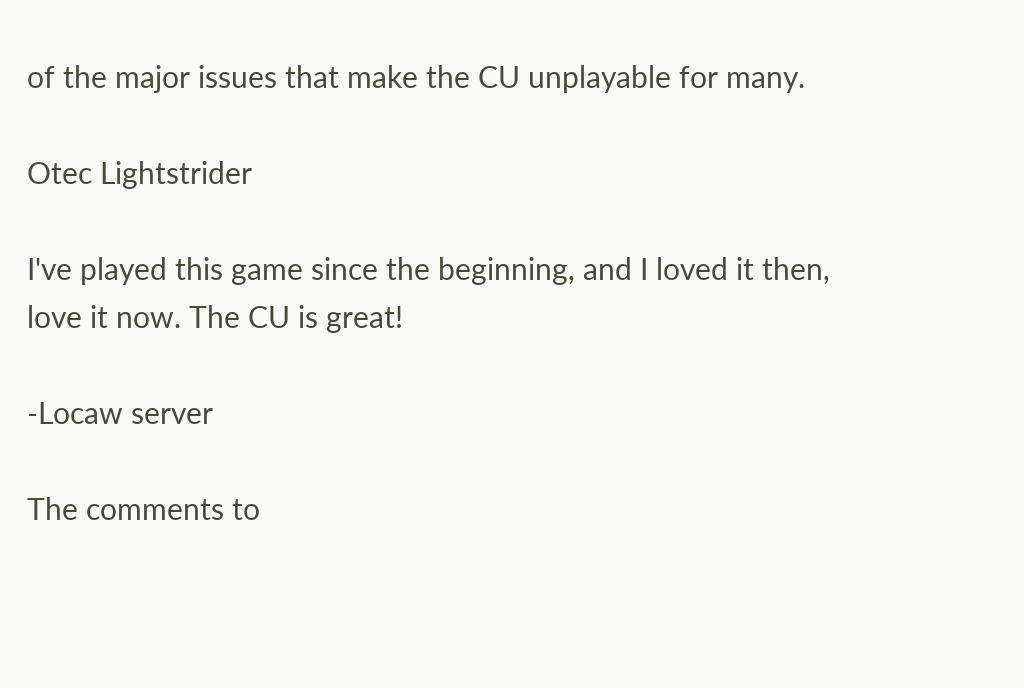of the major issues that make the CU unplayable for many.

Otec Lightstrider

I've played this game since the beginning, and I loved it then, love it now. The CU is great!

-Locaw server

The comments to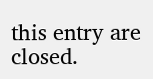this entry are closed.